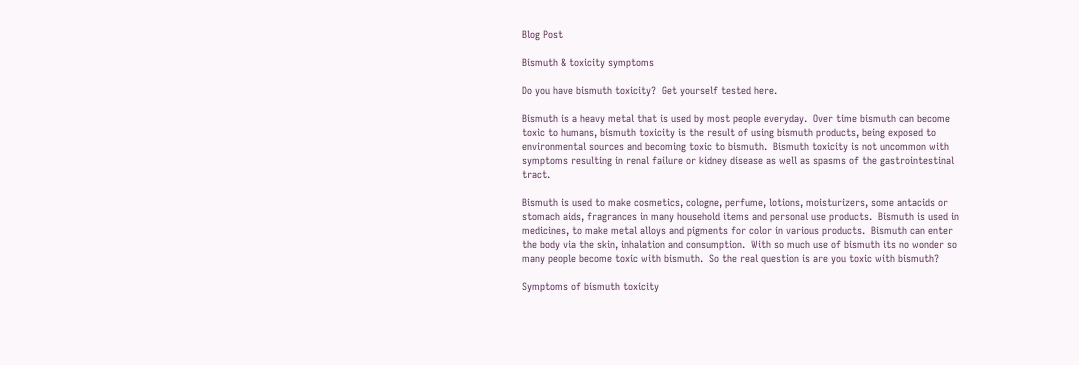Blog Post

Bismuth & toxicity symptoms

Do you have bismuth toxicity?  Get yourself tested here.

Bismuth is a heavy metal that is used by most people everyday.  Over time bismuth can become toxic to humans, bismuth toxicity is the result of using bismuth products, being exposed to environmental sources and becoming toxic to bismuth.  Bismuth toxicity is not uncommon with symptoms resulting in renal failure or kidney disease as well as spasms of the gastrointestinal tract.

Bismuth is used to make cosmetics, cologne, perfume, lotions, moisturizers, some antacids or stomach aids, fragrances in many household items and personal use products.  Bismuth is used in medicines, to make metal alloys and pigments for color in various products.  Bismuth can enter the body via the skin, inhalation and consumption.  With so much use of bismuth its no wonder so many people become toxic with bismuth.  So the real question is are you toxic with bismuth?

Symptoms of bismuth toxicity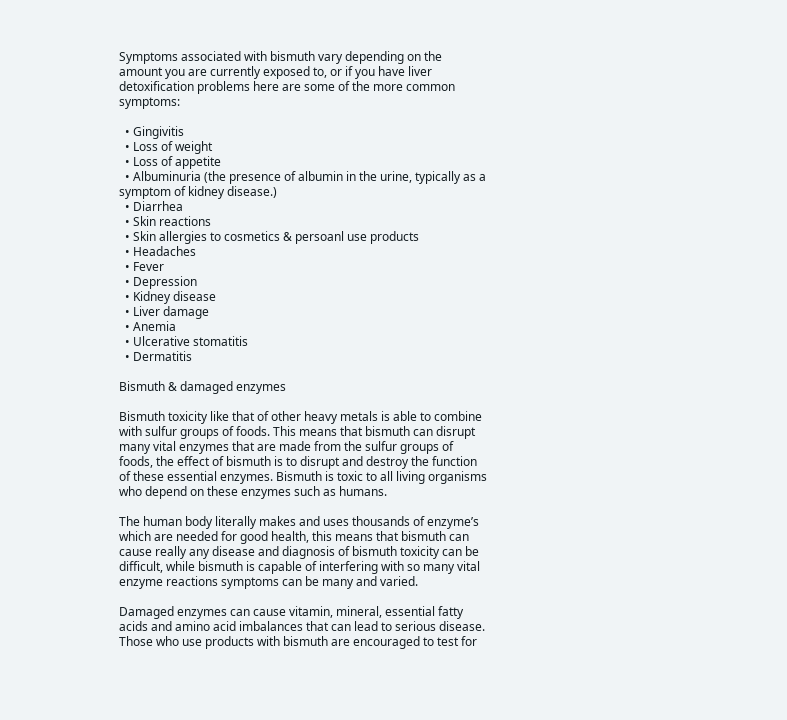Symptoms associated with bismuth vary depending on the amount you are currently exposed to, or if you have liver detoxification problems here are some of the more common symptoms:

  • Gingivitis
  • Loss of weight
  • Loss of appetite
  • Albuminuria (the presence of albumin in the urine, typically as a symptom of kidney disease.)
  • Diarrhea
  • Skin reactions
  • Skin allergies to cosmetics & persoanl use products
  • Headaches
  • Fever
  • Depression
  • Kidney disease
  • Liver damage
  • Anemia
  • Ulcerative stomatitis
  • Dermatitis

Bismuth & damaged enzymes

Bismuth toxicity like that of other heavy metals is able to combine with sulfur groups of foods. This means that bismuth can disrupt many vital enzymes that are made from the sulfur groups of foods, the effect of bismuth is to disrupt and destroy the function of these essential enzymes. Bismuth is toxic to all living organisms who depend on these enzymes such as humans.

The human body literally makes and uses thousands of enzyme’s which are needed for good health, this means that bismuth can cause really any disease and diagnosis of bismuth toxicity can be difficult, while bismuth is capable of interfering with so many vital enzyme reactions symptoms can be many and varied.

Damaged enzymes can cause vitamin, mineral, essential fatty acids and amino acid imbalances that can lead to serious disease.  Those who use products with bismuth are encouraged to test for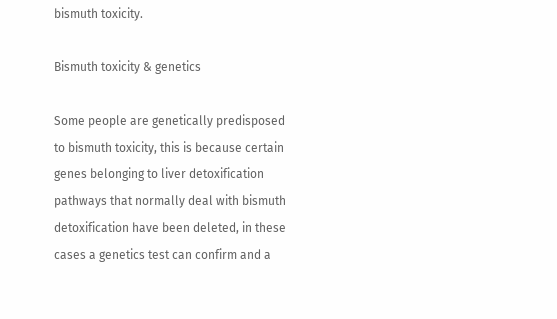bismuth toxicity.

Bismuth toxicity & genetics

Some people are genetically predisposed to bismuth toxicity, this is because certain genes belonging to liver detoxification pathways that normally deal with bismuth detoxification have been deleted, in these cases a genetics test can confirm and a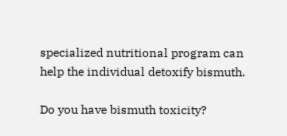specialized nutritional program can help the individual detoxify bismuth.

Do you have bismuth toxicity?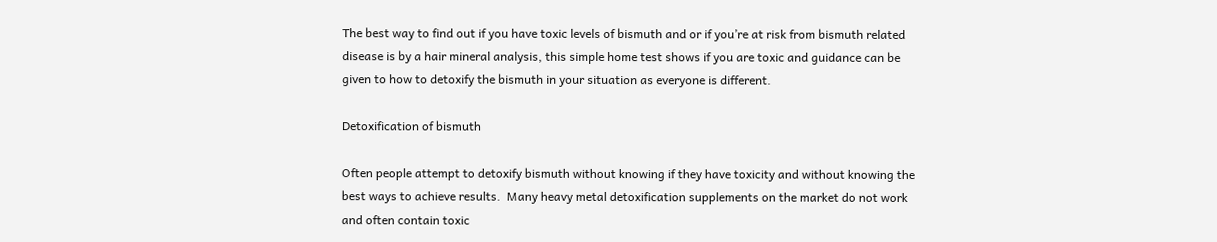The best way to find out if you have toxic levels of bismuth and or if you’re at risk from bismuth related disease is by a hair mineral analysis, this simple home test shows if you are toxic and guidance can be given to how to detoxify the bismuth in your situation as everyone is different.

Detoxification of bismuth

Often people attempt to detoxify bismuth without knowing if they have toxicity and without knowing the best ways to achieve results.  Many heavy metal detoxification supplements on the market do not work and often contain toxic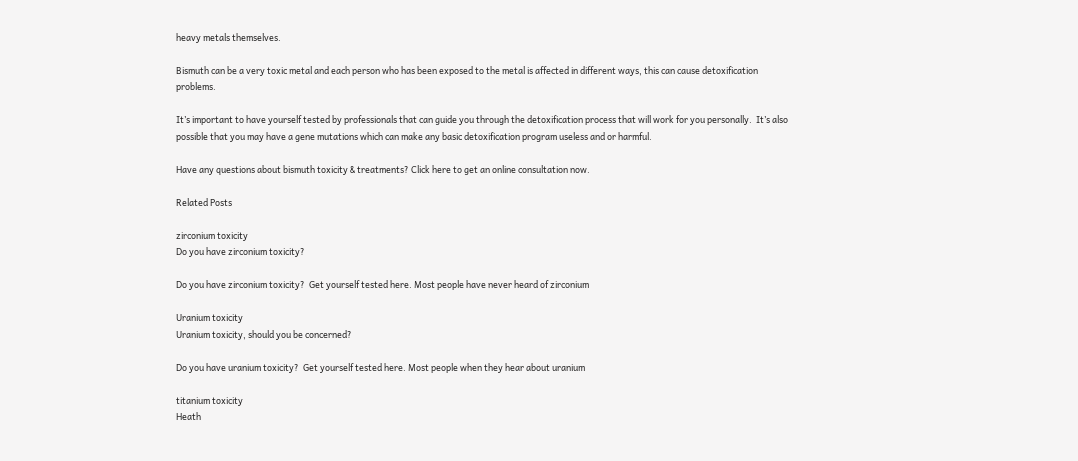heavy metals themselves.

Bismuth can be a very toxic metal and each person who has been exposed to the metal is affected in different ways, this can cause detoxification problems.

It’s important to have yourself tested by professionals that can guide you through the detoxification process that will work for you personally.  It’s also possible that you may have a gene mutations which can make any basic detoxification program useless and or harmful.

Have any questions about bismuth toxicity & treatments? Click here to get an online consultation now.

Related Posts

zirconium toxicity
Do you have zirconium toxicity?

Do you have zirconium toxicity?  Get yourself tested here. Most people have never heard of zirconium

Uranium toxicity
Uranium toxicity, should you be concerned?

Do you have uranium toxicity?  Get yourself tested here. Most people when they hear about uranium

titanium toxicity
Heath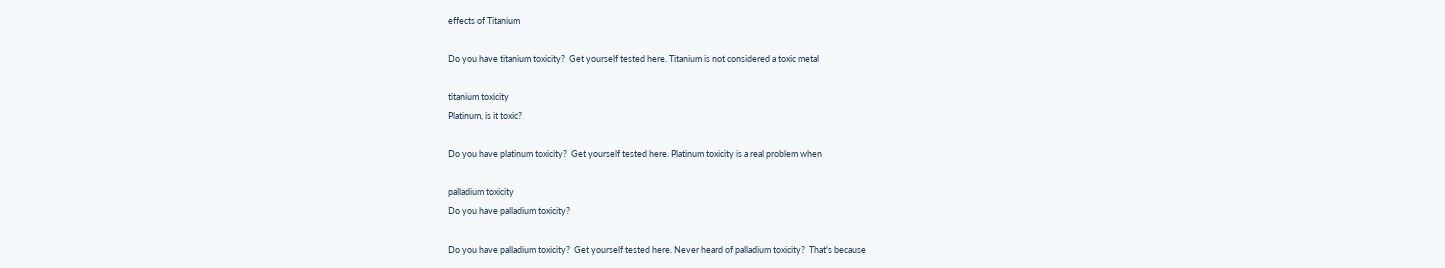effects of Titanium

Do you have titanium toxicity?  Get yourself tested here. Titanium is not considered a toxic metal

titanium toxicity
Platinum, is it toxic?

Do you have platinum toxicity?  Get yourself tested here. Platinum toxicity is a real problem when

palladium toxicity
Do you have palladium toxicity?

Do you have palladium toxicity?  Get yourself tested here. Never heard of palladium toxicity?  That's because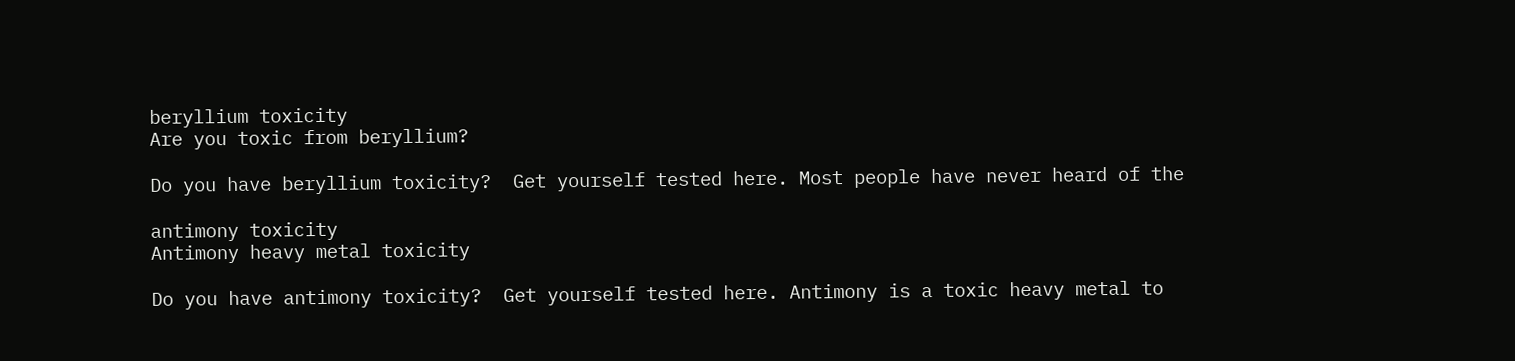beryllium toxicity
Are you toxic from beryllium?

Do you have beryllium toxicity?  Get yourself tested here. Most people have never heard of the

antimony toxicity
Antimony heavy metal toxicity

Do you have antimony toxicity?  Get yourself tested here. Antimony is a toxic heavy metal to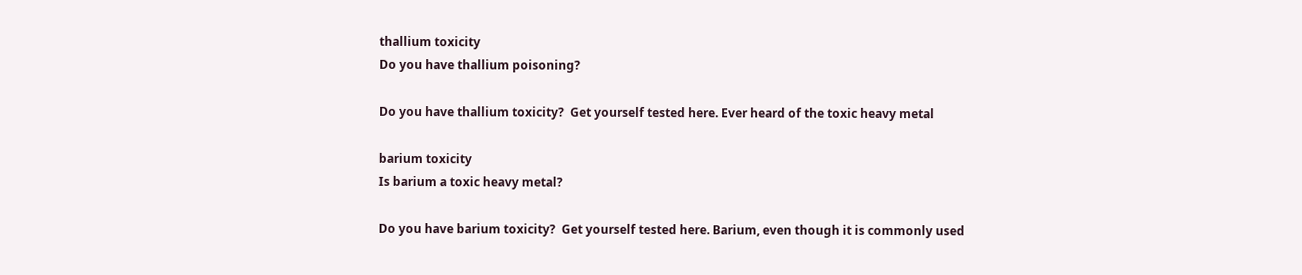thallium toxicity
Do you have thallium poisoning?

Do you have thallium toxicity?  Get yourself tested here. Ever heard of the toxic heavy metal

barium toxicity
Is barium a toxic heavy metal?

Do you have barium toxicity?  Get yourself tested here. Barium, even though it is commonly used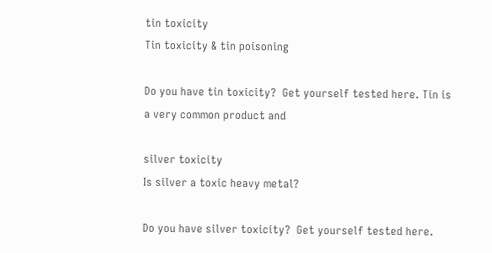tin toxicity
Tin toxicity & tin poisoning

Do you have tin toxicity?  Get yourself tested here. Tin is a very common product and

silver toxicity
Is silver a toxic heavy metal?

Do you have silver toxicity?  Get yourself tested here.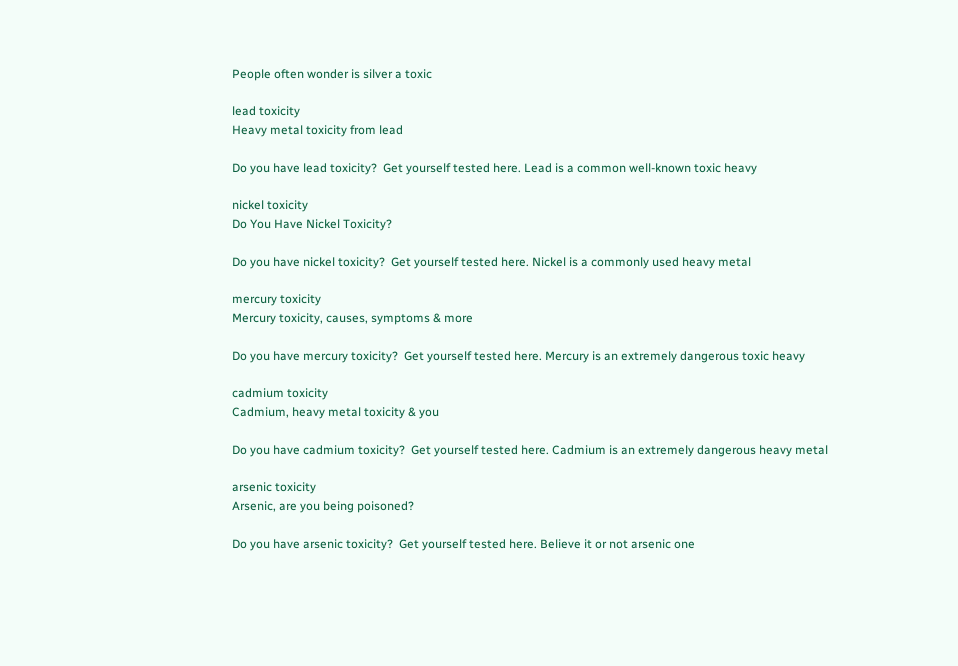People often wonder is silver a toxic

lead toxicity
Heavy metal toxicity from lead

Do you have lead toxicity?  Get yourself tested here. Lead is a common well-known toxic heavy

nickel toxicity
Do You Have Nickel Toxicity?

Do you have nickel toxicity?  Get yourself tested here. Nickel is a commonly used heavy metal

mercury toxicity
Mercury toxicity, causes, symptoms & more

Do you have mercury toxicity?  Get yourself tested here. Mercury is an extremely dangerous toxic heavy

cadmium toxicity
Cadmium, heavy metal toxicity & you

Do you have cadmium toxicity?  Get yourself tested here. Cadmium is an extremely dangerous heavy metal

arsenic toxicity
Arsenic, are you being poisoned?

Do you have arsenic toxicity?  Get yourself tested here. Believe it or not arsenic one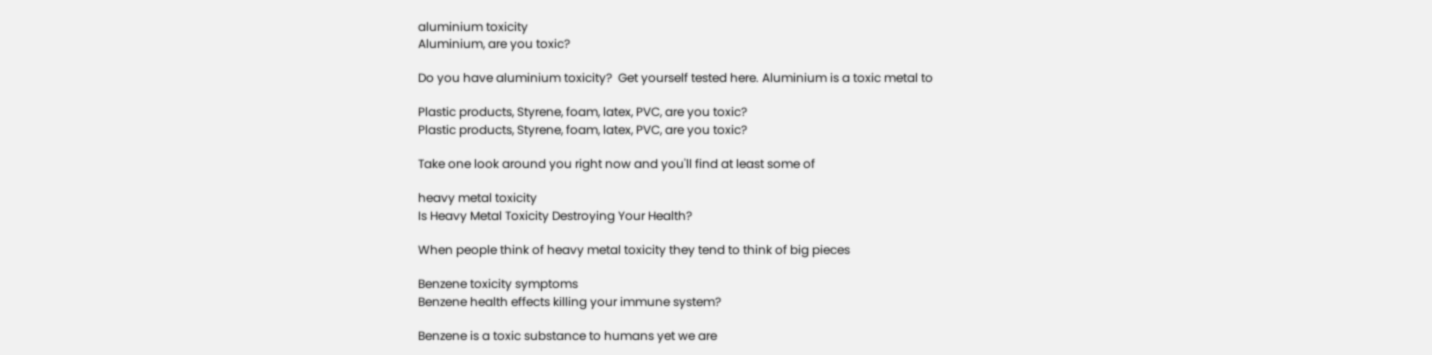aluminium toxicity
Aluminium, are you toxic?

Do you have aluminium toxicity?  Get yourself tested here. Aluminium is a toxic metal to

Plastic products, Styrene, foam, latex, PVC, are you toxic?
Plastic products, Styrene, foam, latex, PVC, are you toxic?

Take one look around you right now and you'll find at least some of

heavy metal toxicity
Is Heavy Metal Toxicity Destroying Your Health?

When people think of heavy metal toxicity they tend to think of big pieces

Benzene toxicity symptoms
Benzene health effects killing your immune system?

Benzene is a toxic substance to humans yet we are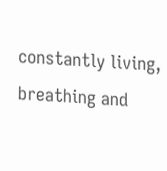constantly living, breathing and